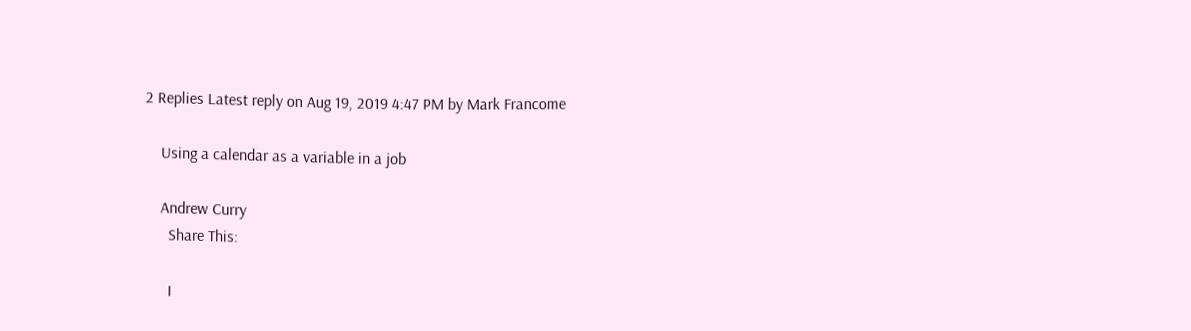2 Replies Latest reply on Aug 19, 2019 4:47 PM by Mark Francome

    Using a calendar as a variable in a job

    Andrew Curry
      Share This:

      I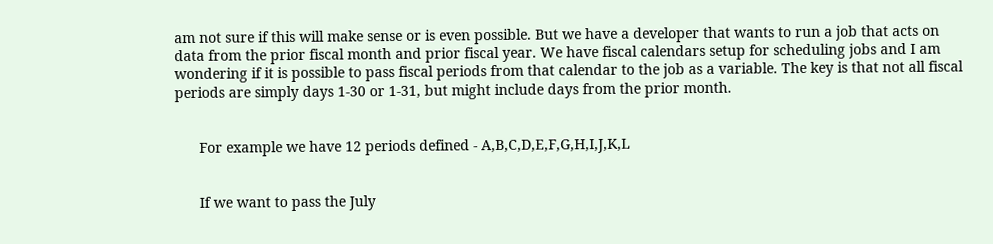am not sure if this will make sense or is even possible. But we have a developer that wants to run a job that acts on data from the prior fiscal month and prior fiscal year. We have fiscal calendars setup for scheduling jobs and I am wondering if it is possible to pass fiscal periods from that calendar to the job as a variable. The key is that not all fiscal periods are simply days 1-30 or 1-31, but might include days from the prior month.


      For example we have 12 periods defined - A,B,C,D,E,F,G,H,I,J,K,L


      If we want to pass the July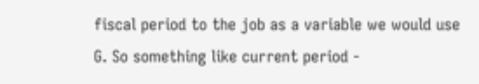fiscal period to the job as a variable we would use G. So something like current period -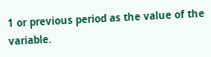1 or previous period as the value of the variable.